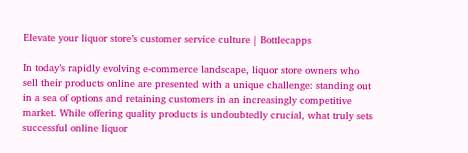Elevate your liquor store’s customer service culture | Bottlecapps

In today’s rapidly evolving e-commerce landscape, liquor store owners who sell their products online are presented with a unique challenge: standing out in a sea of options and retaining customers in an increasingly competitive market. While offering quality products is undoubtedly crucial, what truly sets successful online liquor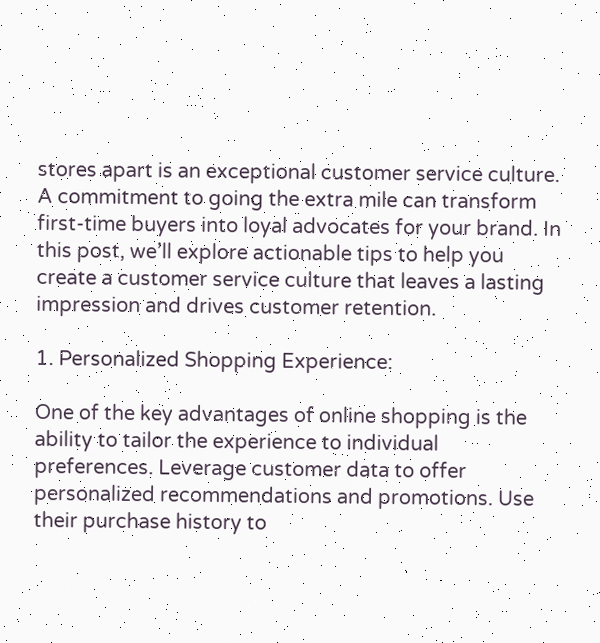stores apart is an exceptional customer service culture. A commitment to going the extra mile can transform first-time buyers into loyal advocates for your brand. In this post, we’ll explore actionable tips to help you create a customer service culture that leaves a lasting impression and drives customer retention.

1. Personalized Shopping Experience:

One of the key advantages of online shopping is the ability to tailor the experience to individual preferences. Leverage customer data to offer personalized recommendations and promotions. Use their purchase history to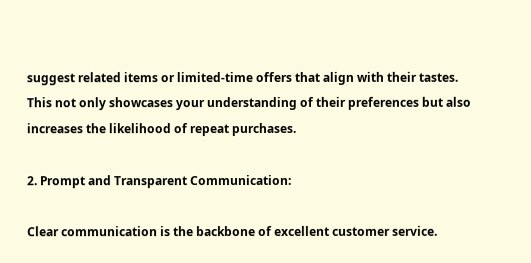suggest related items or limited-time offers that align with their tastes. This not only showcases your understanding of their preferences but also increases the likelihood of repeat purchases.

2. Prompt and Transparent Communication:

Clear communication is the backbone of excellent customer service.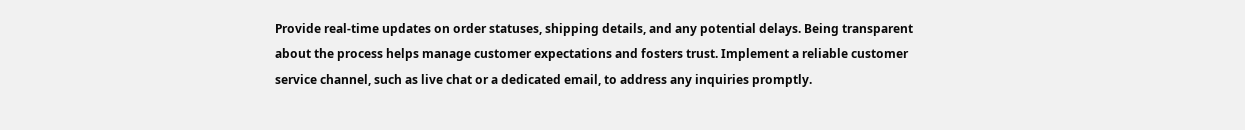Provide real-time updates on order statuses, shipping details, and any potential delays. Being transparent about the process helps manage customer expectations and fosters trust. Implement a reliable customer service channel, such as live chat or a dedicated email, to address any inquiries promptly.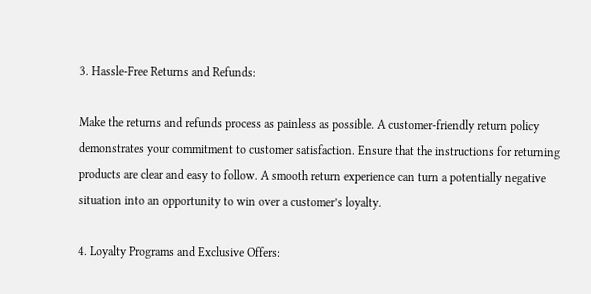3. Hassle-Free Returns and Refunds:

Make the returns and refunds process as painless as possible. A customer-friendly return policy demonstrates your commitment to customer satisfaction. Ensure that the instructions for returning products are clear and easy to follow. A smooth return experience can turn a potentially negative situation into an opportunity to win over a customer’s loyalty.

4. Loyalty Programs and Exclusive Offers: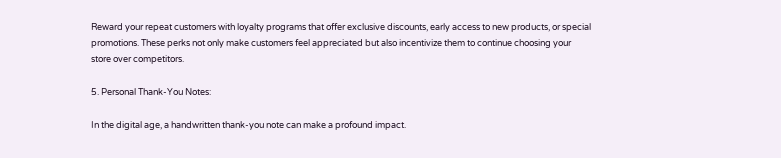Reward your repeat customers with loyalty programs that offer exclusive discounts, early access to new products, or special promotions. These perks not only make customers feel appreciated but also incentivize them to continue choosing your store over competitors.

5. Personal Thank-You Notes:

In the digital age, a handwritten thank-you note can make a profound impact.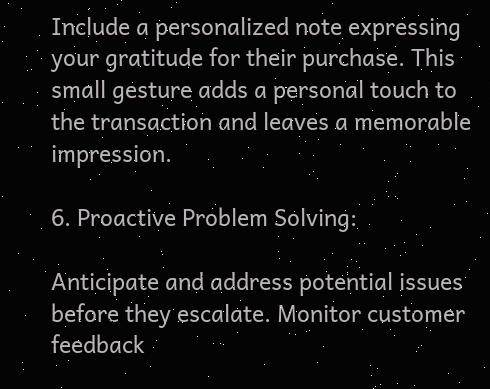Include a personalized note expressing your gratitude for their purchase. This small gesture adds a personal touch to the transaction and leaves a memorable impression.

6. Proactive Problem Solving:

Anticipate and address potential issues before they escalate. Monitor customer feedback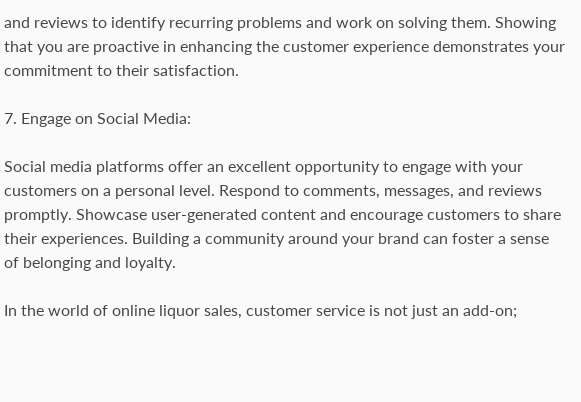and reviews to identify recurring problems and work on solving them. Showing that you are proactive in enhancing the customer experience demonstrates your commitment to their satisfaction.

7. Engage on Social Media:

Social media platforms offer an excellent opportunity to engage with your customers on a personal level. Respond to comments, messages, and reviews promptly. Showcase user-generated content and encourage customers to share their experiences. Building a community around your brand can foster a sense of belonging and loyalty.

In the world of online liquor sales, customer service is not just an add-on;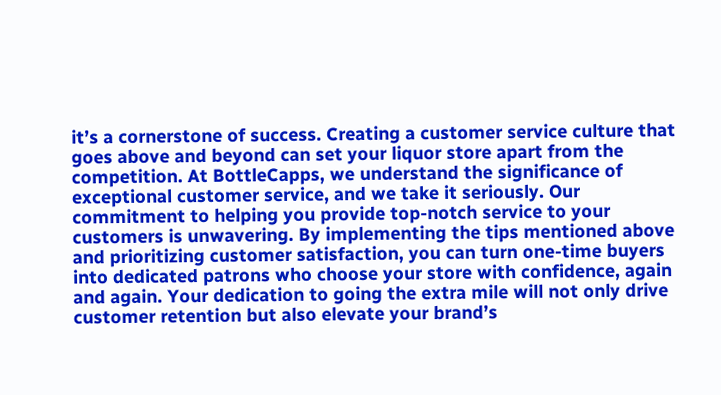it’s a cornerstone of success. Creating a customer service culture that goes above and beyond can set your liquor store apart from the competition. At BottleCapps, we understand the significance of exceptional customer service, and we take it seriously. Our commitment to helping you provide top-notch service to your customers is unwavering. By implementing the tips mentioned above and prioritizing customer satisfaction, you can turn one-time buyers into dedicated patrons who choose your store with confidence, again and again. Your dedication to going the extra mile will not only drive customer retention but also elevate your brand’s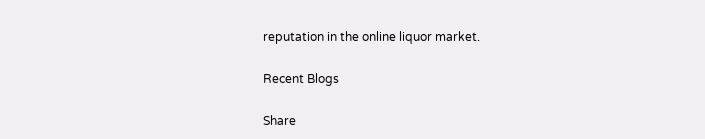reputation in the online liquor market.

Recent Blogs

Share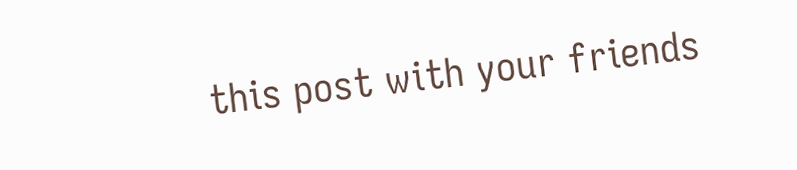this post with your friends